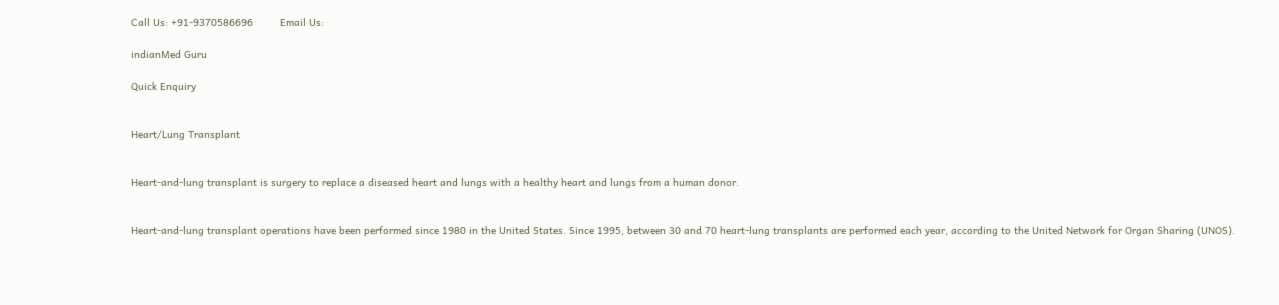Call Us: +91-9370586696         Email Us:

indianMed Guru

Quick Enquiry


Heart/Lung Transplant


Heart-and-lung transplant is surgery to replace a diseased heart and lungs with a healthy heart and lungs from a human donor.


Heart-and-lung transplant operations have been performed since 1980 in the United States. Since 1995, between 30 and 70 heart-lung transplants are performed each year, according to the United Network for Organ Sharing (UNOS).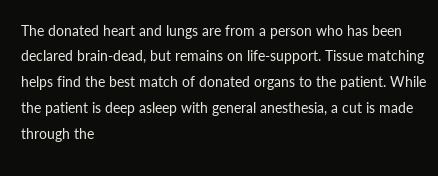The donated heart and lungs are from a person who has been declared brain-dead, but remains on life-support. Tissue matching helps find the best match of donated organs to the patient. While the patient is deep asleep with general anesthesia, a cut is made through the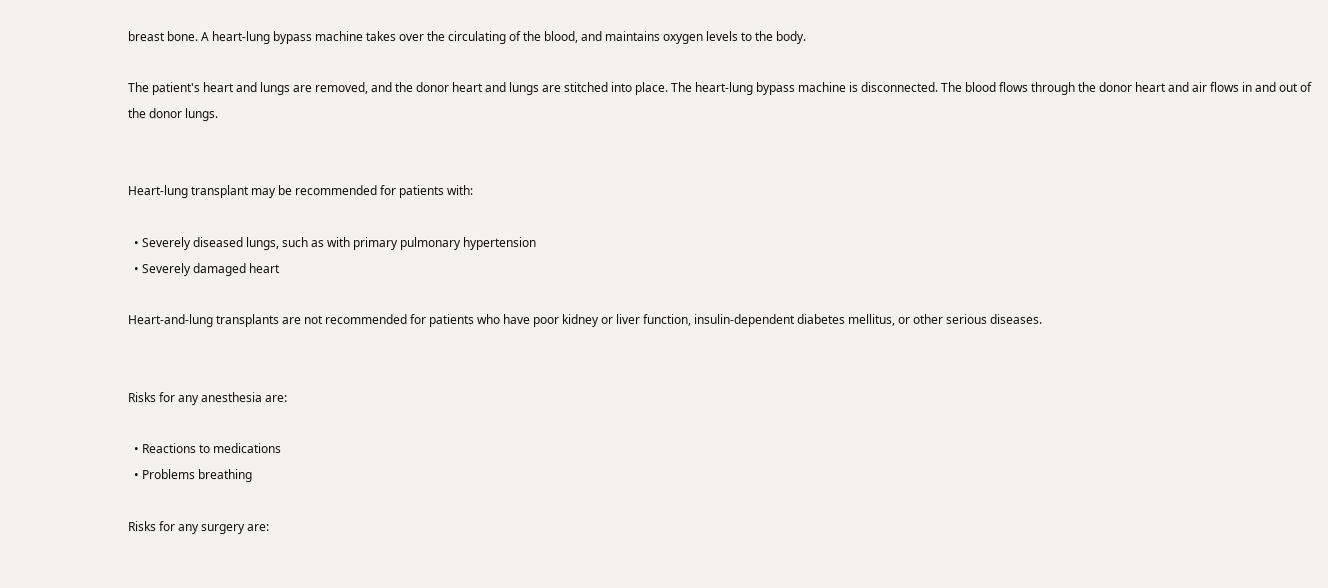breast bone. A heart-lung bypass machine takes over the circulating of the blood, and maintains oxygen levels to the body.

The patient's heart and lungs are removed, and the donor heart and lungs are stitched into place. The heart-lung bypass machine is disconnected. The blood flows through the donor heart and air flows in and out of the donor lungs.


Heart-lung transplant may be recommended for patients with:

  • Severely diseased lungs, such as with primary pulmonary hypertension
  • Severely damaged heart

Heart-and-lung transplants are not recommended for patients who have poor kidney or liver function, insulin-dependent diabetes mellitus, or other serious diseases.


Risks for any anesthesia are:

  • Reactions to medications
  • Problems breathing

Risks for any surgery are: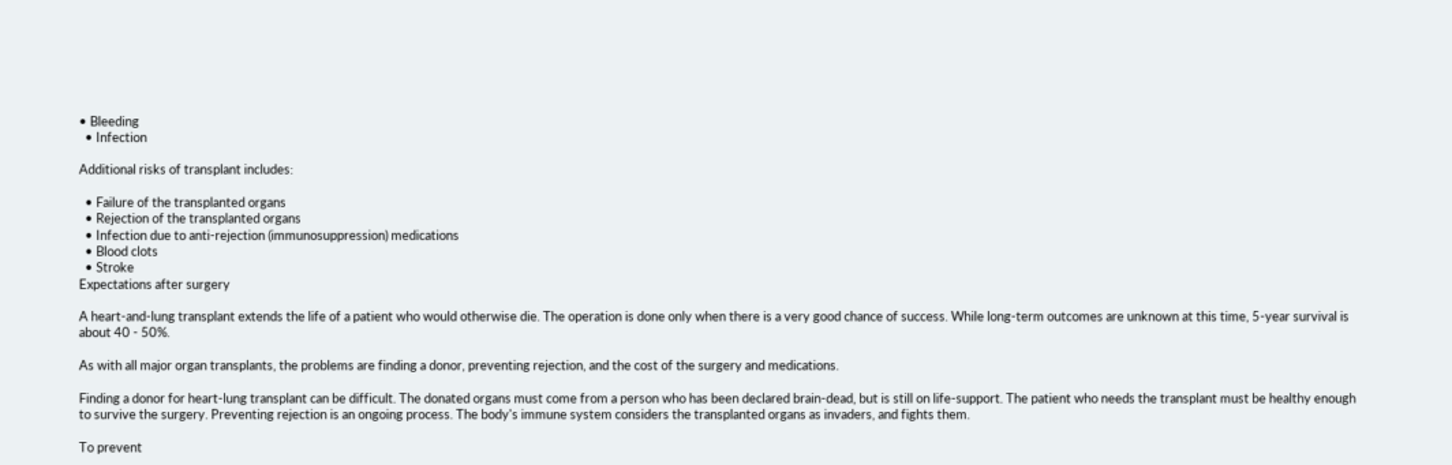• Bleeding
  • Infection

Additional risks of transplant includes:

  • Failure of the transplanted organs
  • Rejection of the transplanted organs
  • Infection due to anti-rejection (immunosuppression) medications
  • Blood clots
  • Stroke
Expectations after surgery

A heart-and-lung transplant extends the life of a patient who would otherwise die. The operation is done only when there is a very good chance of success. While long-term outcomes are unknown at this time, 5-year survival is about 40 - 50%.

As with all major organ transplants, the problems are finding a donor, preventing rejection, and the cost of the surgery and medications.

Finding a donor for heart-lung transplant can be difficult. The donated organs must come from a person who has been declared brain-dead, but is still on life-support. The patient who needs the transplant must be healthy enough to survive the surgery. Preventing rejection is an ongoing process. The body's immune system considers the transplanted organs as invaders, and fights them.

To prevent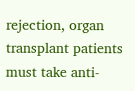rejection, organ transplant patients must take anti-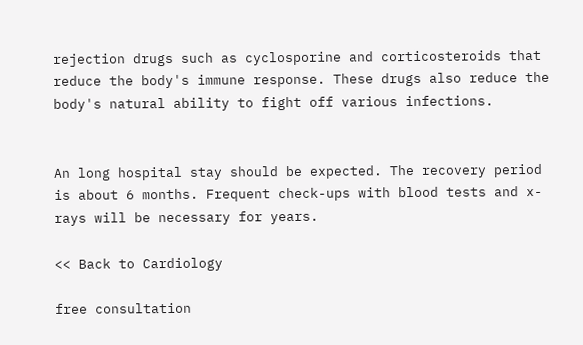rejection drugs such as cyclosporine and corticosteroids that reduce the body's immune response. These drugs also reduce the body's natural ability to fight off various infections.


An long hospital stay should be expected. The recovery period is about 6 months. Frequent check-ups with blood tests and x-rays will be necessary for years.

<< Back to Cardiology

free consultation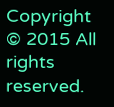Copyright © 2015 All rights reserved.